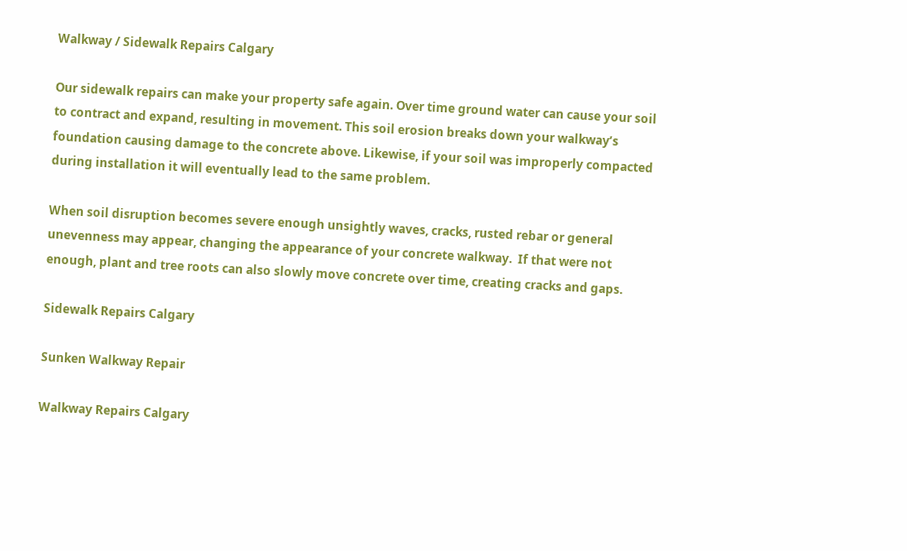Walkway / Sidewalk Repairs Calgary

Our sidewalk repairs can make your property safe again. Over time ground water can cause your soil to contract and expand, resulting in movement. This soil erosion breaks down your walkway’s foundation causing damage to the concrete above. Likewise, if your soil was improperly compacted during installation it will eventually lead to the same problem.

When soil disruption becomes severe enough unsightly waves, cracks, rusted rebar or general unevenness may appear, changing the appearance of your concrete walkway.  If that were not enough, plant and tree roots can also slowly move concrete over time, creating cracks and gaps.

Sidewalk Repairs Calgary

Sunken Walkway Repair

Walkway Repairs Calgary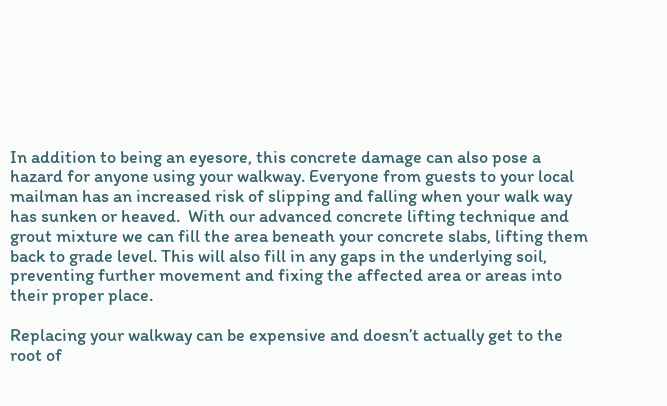In addition to being an eyesore, this concrete damage can also pose a hazard for anyone using your walkway. Everyone from guests to your local mailman has an increased risk of slipping and falling when your walk way has sunken or heaved.  With our advanced concrete lifting technique and grout mixture we can fill the area beneath your concrete slabs, lifting them back to grade level. This will also fill in any gaps in the underlying soil, preventing further movement and fixing the affected area or areas into their proper place.

Replacing your walkway can be expensive and doesn’t actually get to the root of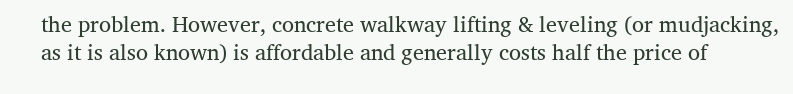the problem. However, concrete walkway lifting & leveling (or mudjacking, as it is also known) is affordable and generally costs half the price of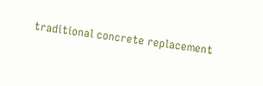traditional concrete replacement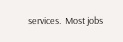services.  Most jobs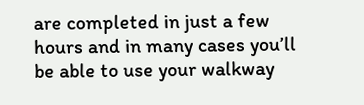are completed in just a few hours and in many cases you’ll be able to use your walkway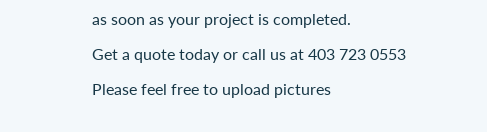as soon as your project is completed.

Get a quote today or call us at 403 723 0553

Please feel free to upload pictures